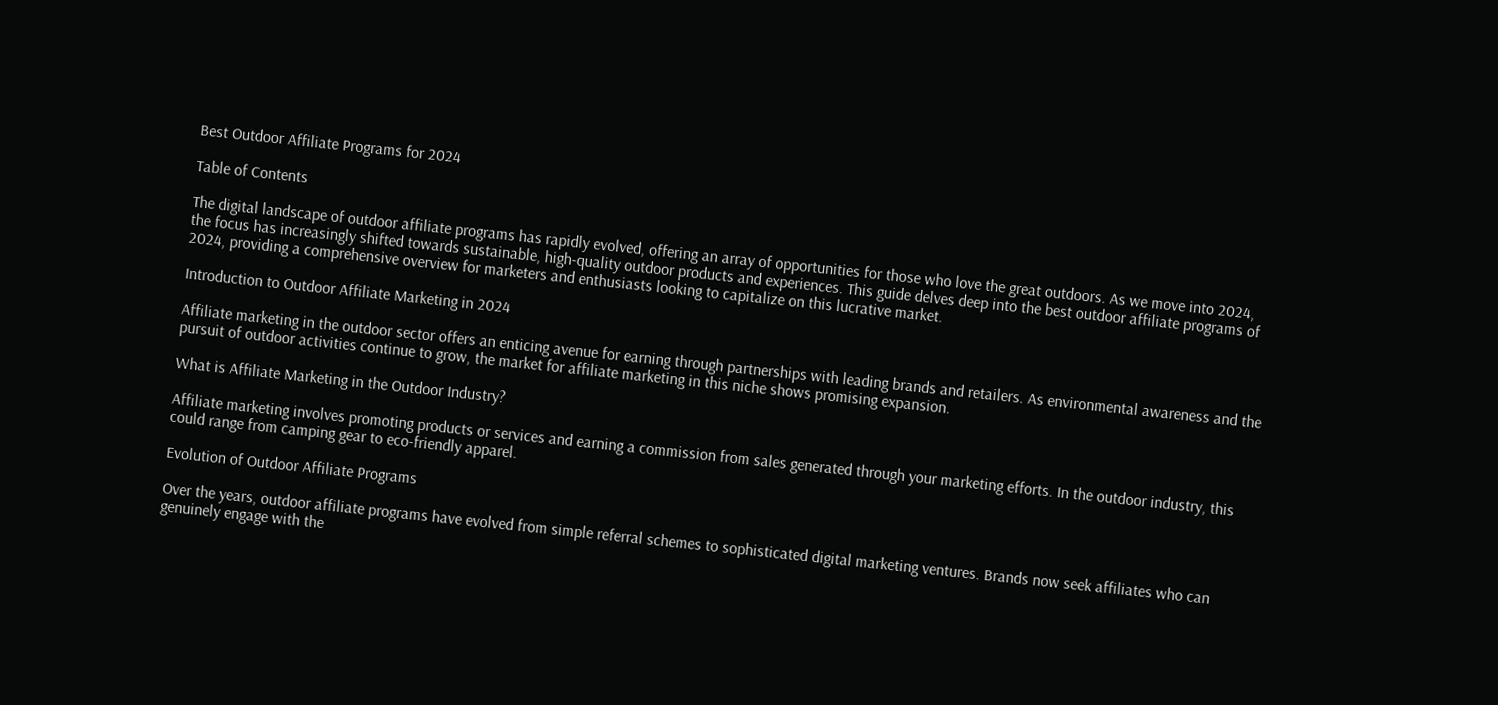Best Outdoor Affiliate Programs for 2024

Table of Contents

The digital landscape of outdoor affiliate programs has rapidly evolved, offering an array of opportunities for those who love the great outdoors. As we move into 2024, the focus has increasingly shifted towards sustainable, high-quality outdoor products and experiences. This guide delves deep into the best outdoor affiliate programs of 2024, providing a comprehensive overview for marketers and enthusiasts looking to capitalize on this lucrative market.

Introduction to Outdoor Affiliate Marketing in 2024

Affiliate marketing in the outdoor sector offers an enticing avenue for earning through partnerships with leading brands and retailers. As environmental awareness and the pursuit of outdoor activities continue to grow, the market for affiliate marketing in this niche shows promising expansion.

What is Affiliate Marketing in the Outdoor Industry?

Affiliate marketing involves promoting products or services and earning a commission from sales generated through your marketing efforts. In the outdoor industry, this could range from camping gear to eco-friendly apparel.

Evolution of Outdoor Affiliate Programs

Over the years, outdoor affiliate programs have evolved from simple referral schemes to sophisticated digital marketing ventures. Brands now seek affiliates who can genuinely engage with the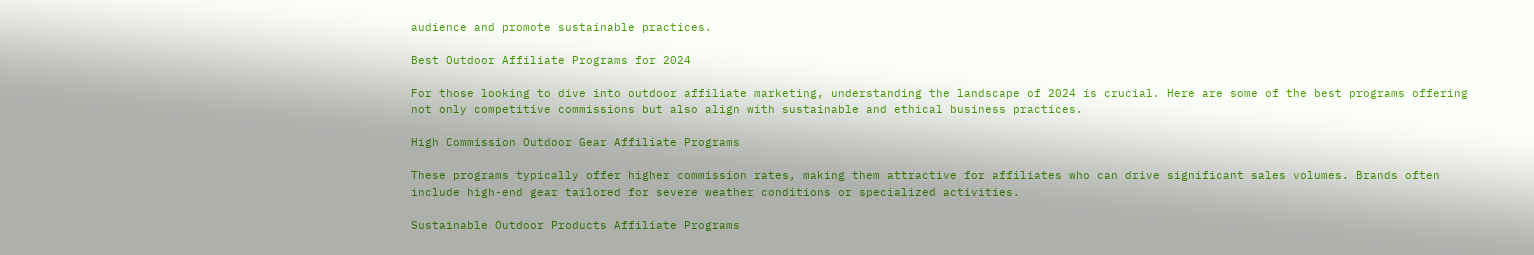audience and promote sustainable practices.

Best Outdoor Affiliate Programs for 2024

For those looking to dive into outdoor affiliate marketing, understanding the landscape of 2024 is crucial. Here are some of the best programs offering not only competitive commissions but also align with sustainable and ethical business practices.

High Commission Outdoor Gear Affiliate Programs

These programs typically offer higher commission rates, making them attractive for affiliates who can drive significant sales volumes. Brands often include high-end gear tailored for severe weather conditions or specialized activities.

Sustainable Outdoor Products Affiliate Programs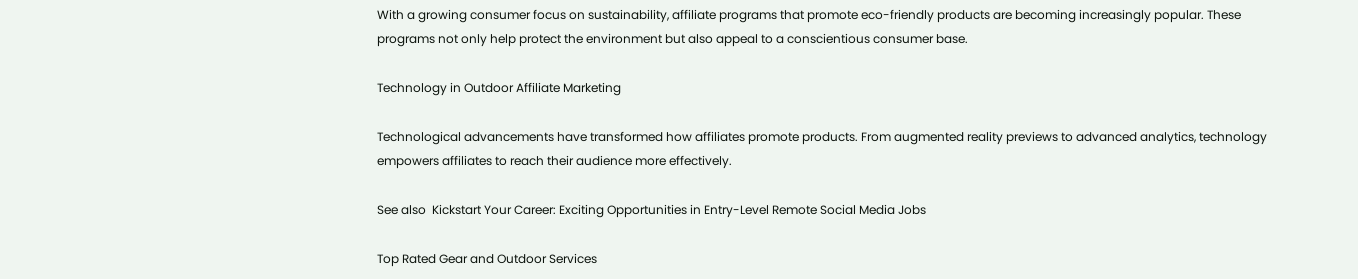With a growing consumer focus on sustainability, affiliate programs that promote eco-friendly products are becoming increasingly popular. These programs not only help protect the environment but also appeal to a conscientious consumer base.

Technology in Outdoor Affiliate Marketing

Technological advancements have transformed how affiliates promote products. From augmented reality previews to advanced analytics, technology empowers affiliates to reach their audience more effectively.

See also  Kickstart Your Career: Exciting Opportunities in Entry-Level Remote Social Media Jobs

Top Rated Gear and Outdoor Services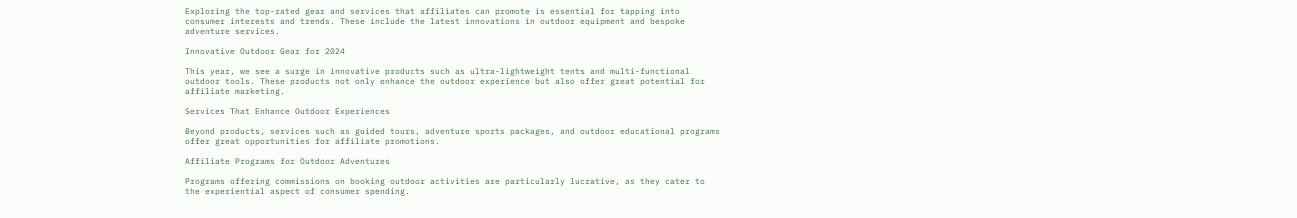Exploring the top-rated gear and services that affiliates can promote is essential for tapping into consumer interests and trends. These include the latest innovations in outdoor equipment and bespoke adventure services.

Innovative Outdoor Gear for 2024

This year, we see a surge in innovative products such as ultra-lightweight tents and multi-functional outdoor tools. These products not only enhance the outdoor experience but also offer great potential for affiliate marketing.

Services That Enhance Outdoor Experiences

Beyond products, services such as guided tours, adventure sports packages, and outdoor educational programs offer great opportunities for affiliate promotions.

Affiliate Programs for Outdoor Adventures

Programs offering commissions on booking outdoor activities are particularly lucrative, as they cater to the experiential aspect of consumer spending.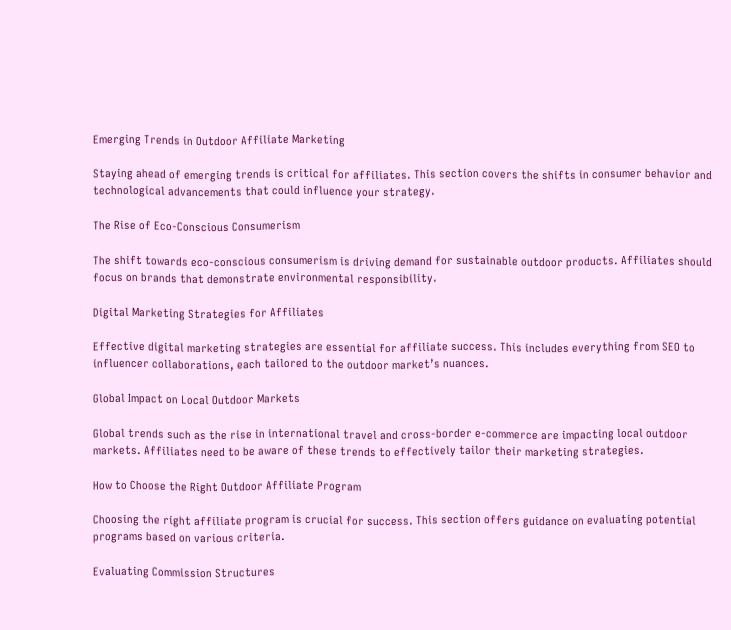Emerging Trends in Outdoor Affiliate Marketing

Staying ahead of emerging trends is critical for affiliates. This section covers the shifts in consumer behavior and technological advancements that could influence your strategy.

The Rise of Eco-Conscious Consumerism

The shift towards eco-conscious consumerism is driving demand for sustainable outdoor products. Affiliates should focus on brands that demonstrate environmental responsibility.

Digital Marketing Strategies for Affiliates

Effective digital marketing strategies are essential for affiliate success. This includes everything from SEO to influencer collaborations, each tailored to the outdoor market’s nuances.

Global Impact on Local Outdoor Markets

Global trends such as the rise in international travel and cross-border e-commerce are impacting local outdoor markets. Affiliates need to be aware of these trends to effectively tailor their marketing strategies.

How to Choose the Right Outdoor Affiliate Program

Choosing the right affiliate program is crucial for success. This section offers guidance on evaluating potential programs based on various criteria.

Evaluating Commission Structures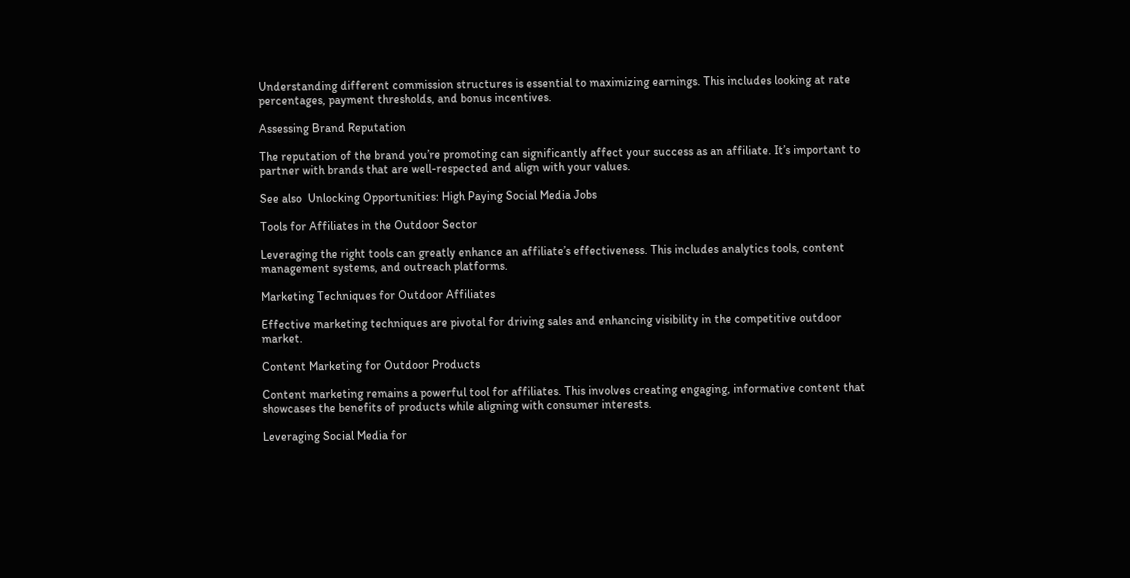Understanding different commission structures is essential to maximizing earnings. This includes looking at rate percentages, payment thresholds, and bonus incentives.

Assessing Brand Reputation

The reputation of the brand you’re promoting can significantly affect your success as an affiliate. It’s important to partner with brands that are well-respected and align with your values.

See also  Unlocking Opportunities: High Paying Social Media Jobs

Tools for Affiliates in the Outdoor Sector

Leveraging the right tools can greatly enhance an affiliate’s effectiveness. This includes analytics tools, content management systems, and outreach platforms.

Marketing Techniques for Outdoor Affiliates

Effective marketing techniques are pivotal for driving sales and enhancing visibility in the competitive outdoor market.

Content Marketing for Outdoor Products

Content marketing remains a powerful tool for affiliates. This involves creating engaging, informative content that showcases the benefits of products while aligning with consumer interests.

Leveraging Social Media for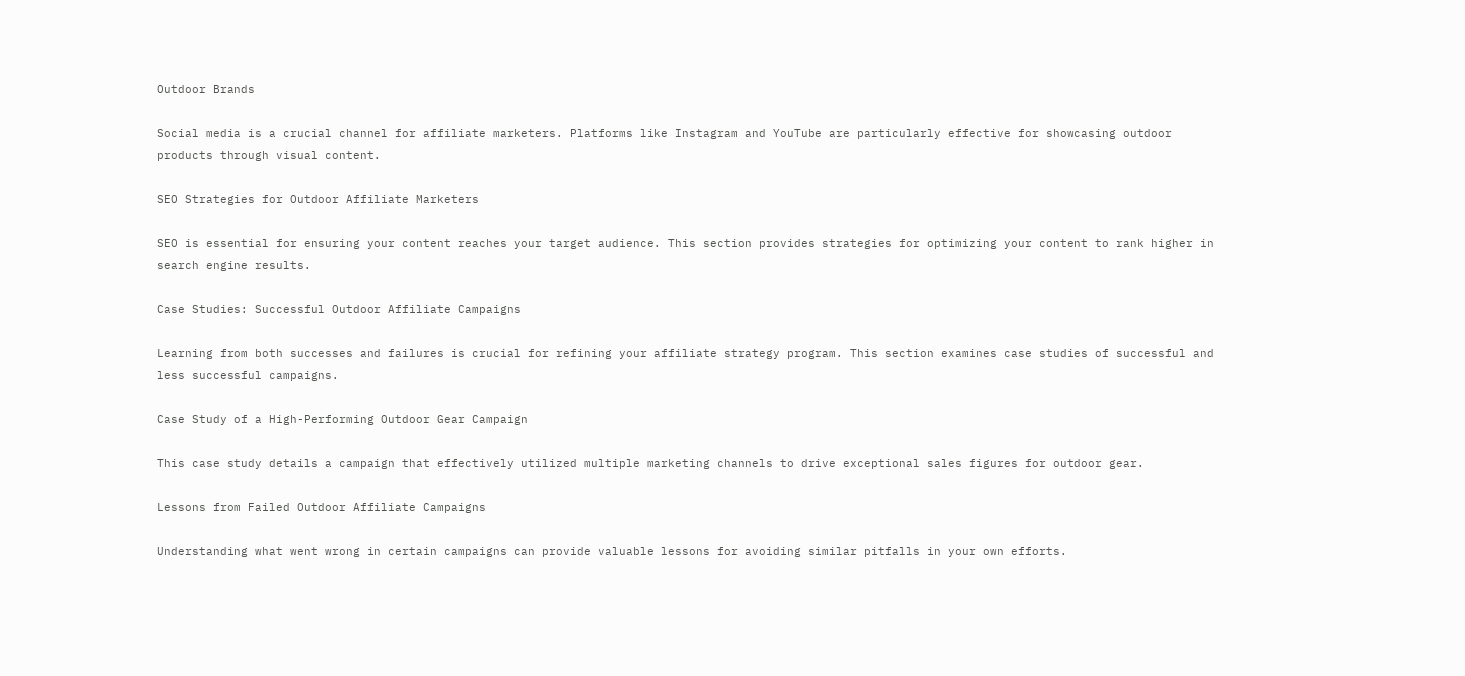Outdoor Brands

Social media is a crucial channel for affiliate marketers. Platforms like Instagram and YouTube are particularly effective for showcasing outdoor products through visual content.

SEO Strategies for Outdoor Affiliate Marketers

SEO is essential for ensuring your content reaches your target audience. This section provides strategies for optimizing your content to rank higher in search engine results.

Case Studies: Successful Outdoor Affiliate Campaigns

Learning from both successes and failures is crucial for refining your affiliate strategy program. This section examines case studies of successful and less successful campaigns.

Case Study of a High-Performing Outdoor Gear Campaign

This case study details a campaign that effectively utilized multiple marketing channels to drive exceptional sales figures for outdoor gear.

Lessons from Failed Outdoor Affiliate Campaigns

Understanding what went wrong in certain campaigns can provide valuable lessons for avoiding similar pitfalls in your own efforts.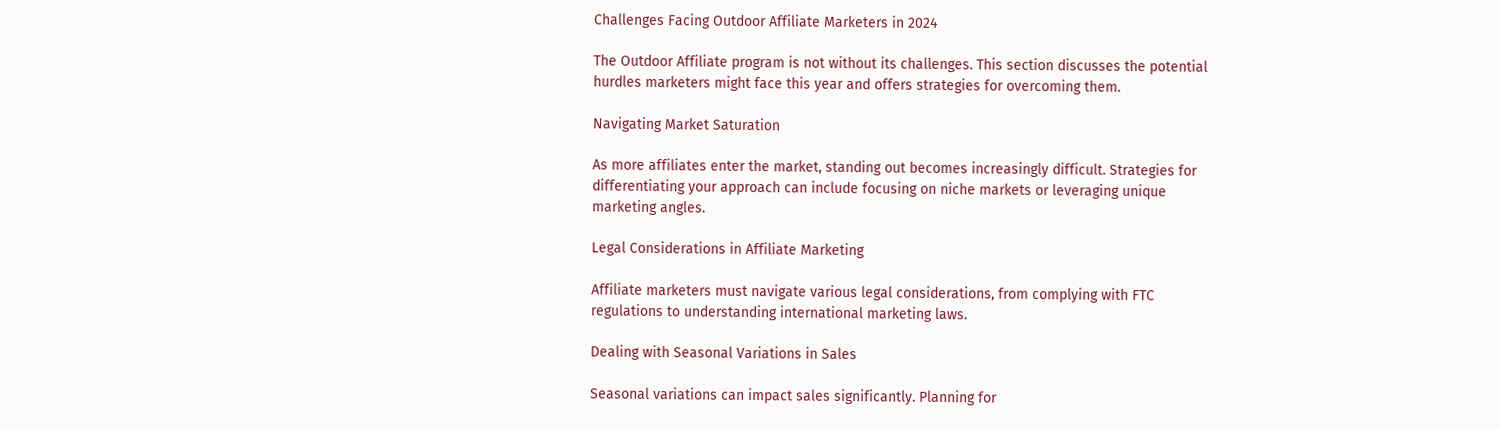Challenges Facing Outdoor Affiliate Marketers in 2024

The Outdoor Affiliate program is not without its challenges. This section discusses the potential hurdles marketers might face this year and offers strategies for overcoming them.

Navigating Market Saturation

As more affiliates enter the market, standing out becomes increasingly difficult. Strategies for differentiating your approach can include focusing on niche markets or leveraging unique marketing angles.

Legal Considerations in Affiliate Marketing

Affiliate marketers must navigate various legal considerations, from complying with FTC regulations to understanding international marketing laws.

Dealing with Seasonal Variations in Sales

Seasonal variations can impact sales significantly. Planning for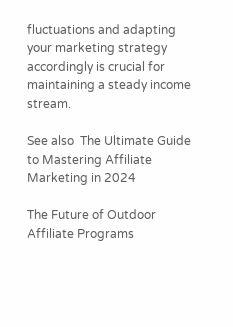fluctuations and adapting your marketing strategy accordingly is crucial for maintaining a steady income stream.

See also  The Ultimate Guide to Mastering Affiliate Marketing in 2024

The Future of Outdoor Affiliate Programs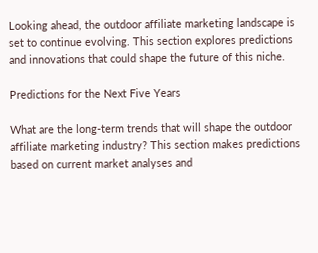Looking ahead, the outdoor affiliate marketing landscape is set to continue evolving. This section explores predictions and innovations that could shape the future of this niche.

Predictions for the Next Five Years

What are the long-term trends that will shape the outdoor affiliate marketing industry? This section makes predictions based on current market analyses and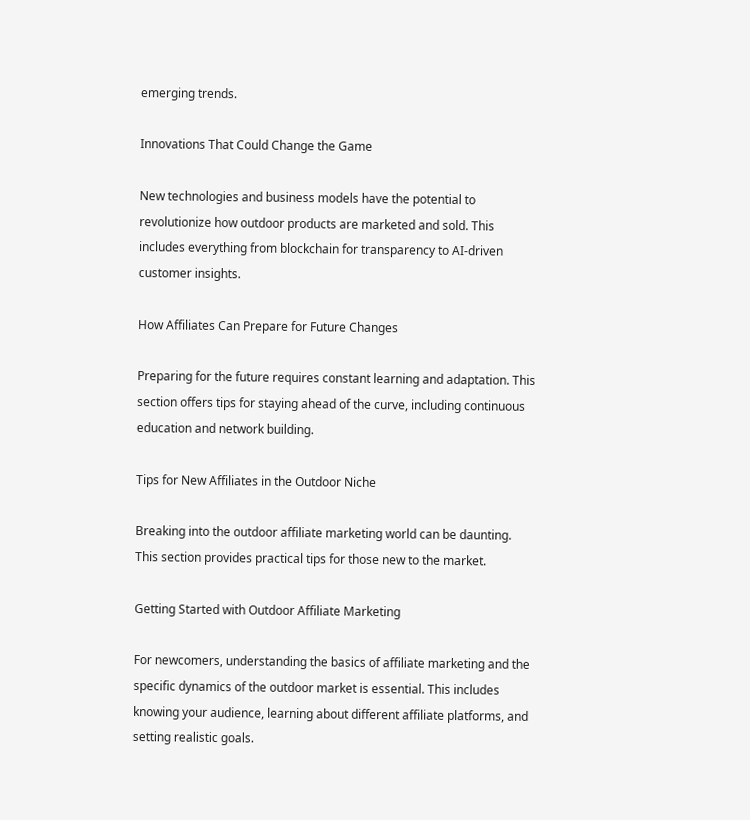emerging trends.

Innovations That Could Change the Game

New technologies and business models have the potential to revolutionize how outdoor products are marketed and sold. This includes everything from blockchain for transparency to AI-driven customer insights.

How Affiliates Can Prepare for Future Changes

Preparing for the future requires constant learning and adaptation. This section offers tips for staying ahead of the curve, including continuous education and network building.

Tips for New Affiliates in the Outdoor Niche

Breaking into the outdoor affiliate marketing world can be daunting. This section provides practical tips for those new to the market.

Getting Started with Outdoor Affiliate Marketing

For newcomers, understanding the basics of affiliate marketing and the specific dynamics of the outdoor market is essential. This includes knowing your audience, learning about different affiliate platforms, and setting realistic goals.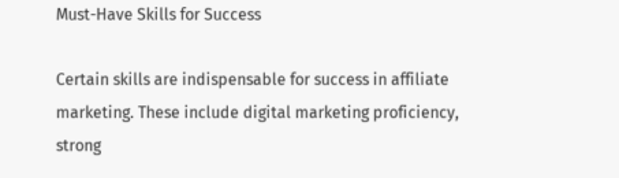Must-Have Skills for Success

Certain skills are indispensable for success in affiliate marketing. These include digital marketing proficiency, strong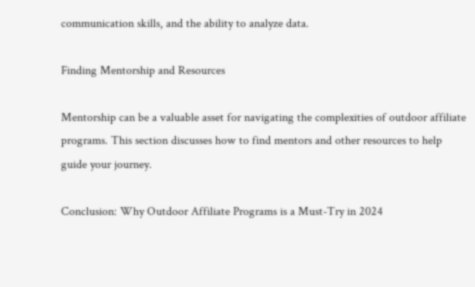communication skills, and the ability to analyze data.

Finding Mentorship and Resources

Mentorship can be a valuable asset for navigating the complexities of outdoor affiliate programs. This section discusses how to find mentors and other resources to help guide your journey.

Conclusion: Why Outdoor Affiliate Programs is a Must-Try in 2024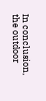In conclusion, the outdoor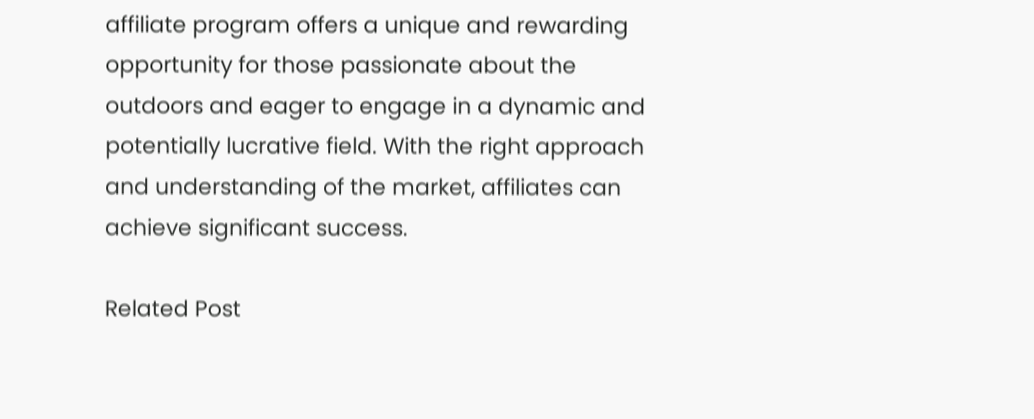affiliate program offers a unique and rewarding opportunity for those passionate about the outdoors and eager to engage in a dynamic and potentially lucrative field. With the right approach and understanding of the market, affiliates can achieve significant success.

Related Post